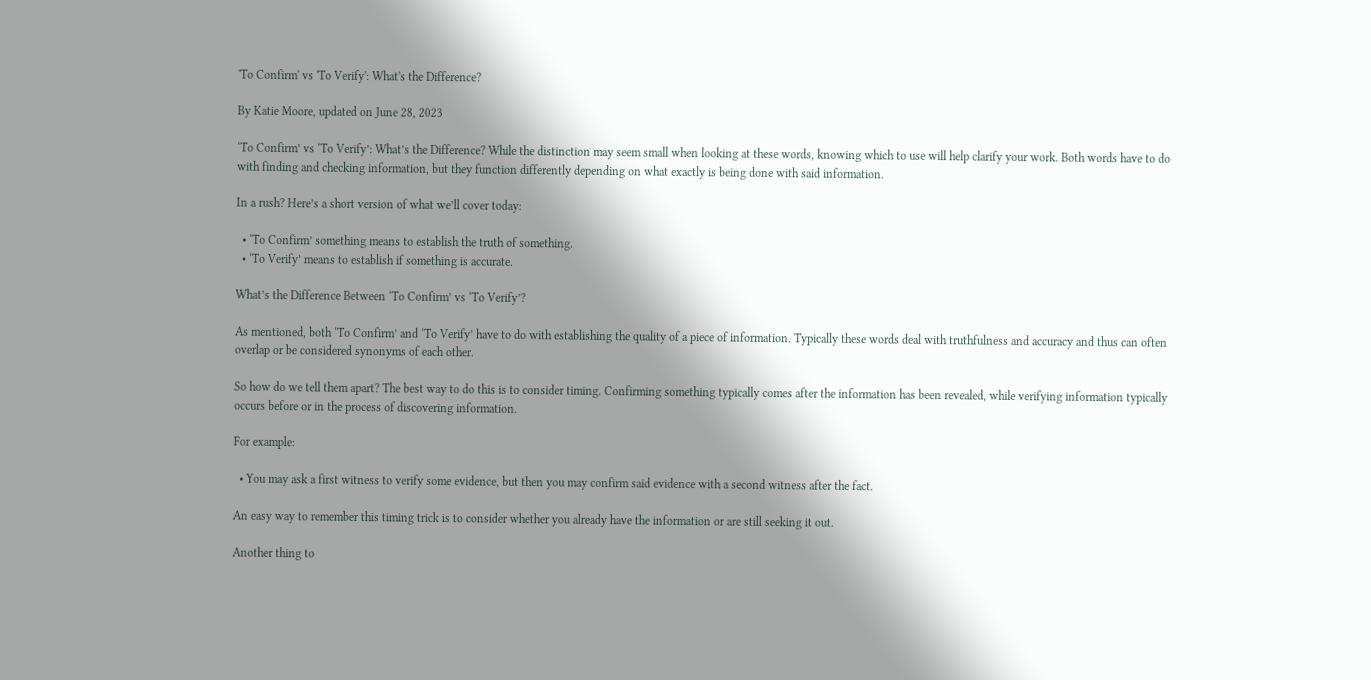'To Confirm' vs 'To Verify': What's the Difference?

By Katie Moore, updated on June 28, 2023

‘To Confirm’ vs ‘To Verify’: What’s the Difference? While the distinction may seem small when looking at these words, knowing which to use will help clarify your work. Both words have to do with finding and checking information, but they function differently depending on what exactly is being done with said information.

In a rush? Here’s a short version of what we’ll cover today:

  • ‘To Confirm’ something means to establish the truth of something.
  • ‘To Verify’ means to establish if something is accurate.

What’s the Difference Between ‘To Confirm’ vs ‘To Verify’?

As mentioned, both ‘To Confirm’ and ‘To Verify’ have to do with establishing the quality of a piece of information. Typically these words deal with truthfulness and accuracy and thus can often overlap or be considered synonyms of each other.

So how do we tell them apart? The best way to do this is to consider timing. Confirming something typically comes after the information has been revealed, while verifying information typically occurs before or in the process of discovering information.

For example:

  • You may ask a first witness to verify some evidence, but then you may confirm said evidence with a second witness after the fact.

An easy way to remember this timing trick is to consider whether you already have the information or are still seeking it out.

Another thing to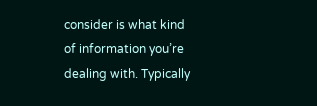consider is what kind of information you’re dealing with. Typically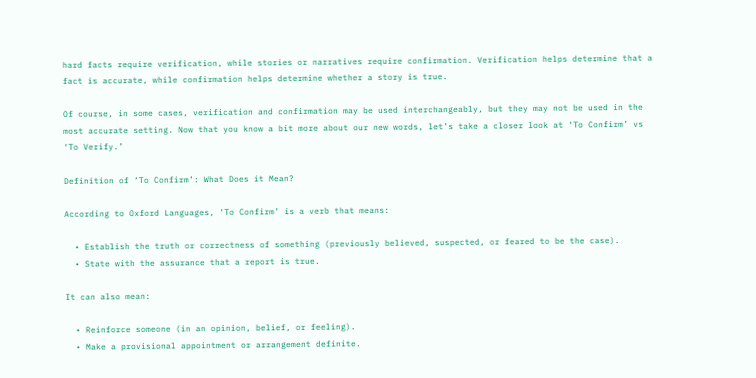hard facts require verification, while stories or narratives require confirmation. Verification helps determine that a fact is accurate, while confirmation helps determine whether a story is true.

Of course, in some cases, verification and confirmation may be used interchangeably, but they may not be used in the most accurate setting. Now that you know a bit more about our new words, let’s take a closer look at ‘To Confirm’ vs ‘To Verify.’

Definition of ‘To Confirm’: What Does it Mean?

According to Oxford Languages, ‘To Confirm’ is a verb that means:

  • Establish the truth or correctness of something (previously believed, suspected, or feared to be the case).
  • State with the assurance that a report is true.

It can also mean:

  • Reinforce someone (in an opinion, belief, or feeling).
  • Make a provisional appointment or arrangement definite.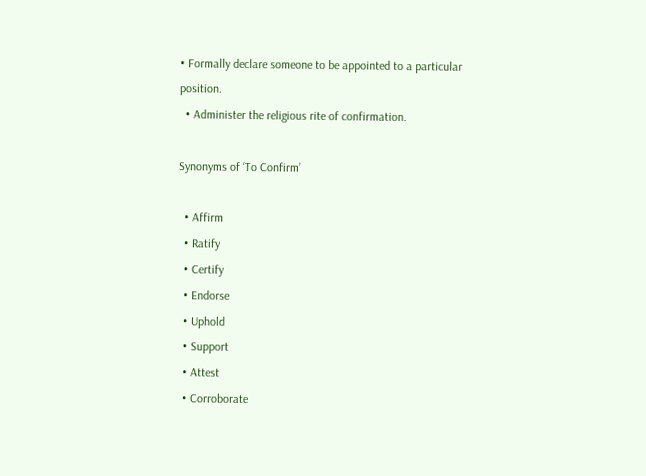• Formally declare someone to be appointed to a particular position.
  • Administer the religious rite of confirmation.

Synonyms of ‘To Confirm’

  • Affirm
  • Ratify
  • Certify
  • Endorse
  • Uphold
  • Support
  • Attest
  • Corroborate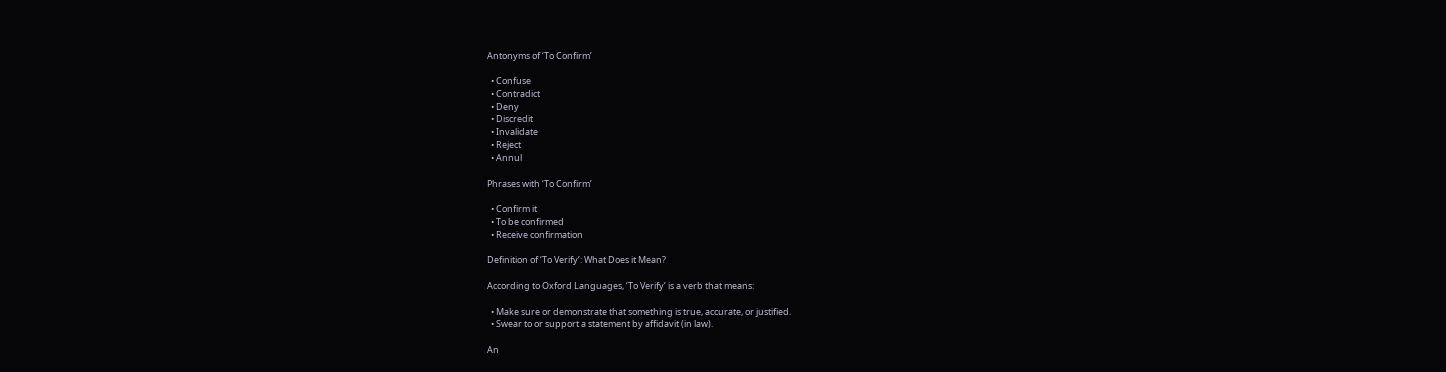Antonyms of ‘To Confirm’

  • Confuse
  • Contradict
  • Deny
  • Discredit
  • Invalidate
  • Reject
  • Annul

Phrases with ‘To Confirm’

  • Confirm it
  • To be confirmed
  • Receive confirmation

Definition of ‘To Verify’: What Does it Mean?

According to Oxford Languages, ‘To Verify’ is a verb that means:

  • Make sure or demonstrate that something is true, accurate, or justified.
  • Swear to or support a statement by affidavit (in law).

An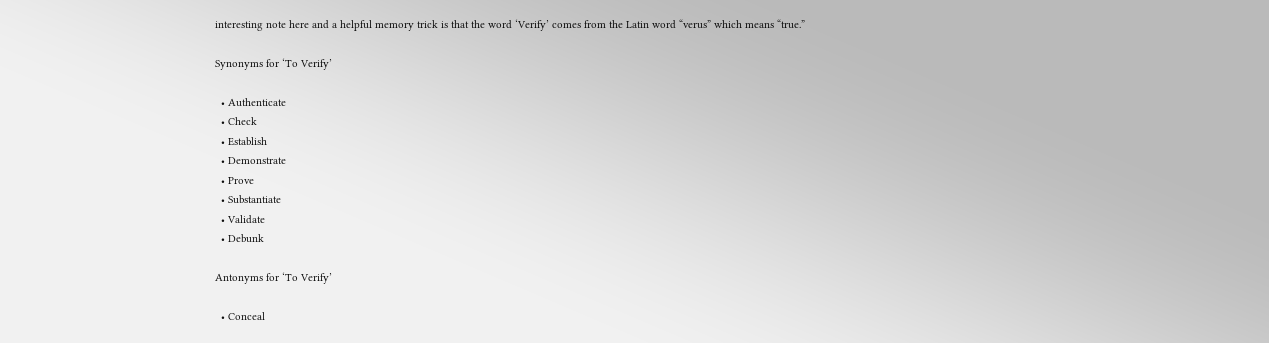interesting note here and a helpful memory trick is that the word ‘Verify’ comes from the Latin word “verus” which means “true.”

Synonyms for ‘To Verify’

  • Authenticate
  • Check
  • Establish
  • Demonstrate
  • Prove
  • Substantiate
  • Validate
  • Debunk

Antonyms for ‘To Verify’

  • Conceal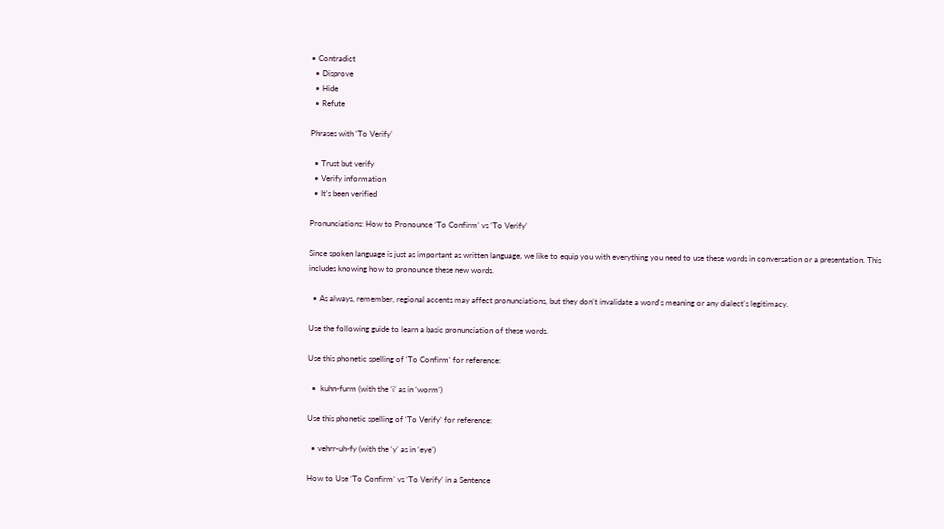• Contradict
  • Disprove
  • Hide
  • Refute

Phrases with ‘To Verify’

  • Trust but verify
  • Verify information
  • It’s been verified

Pronunciations: How to Pronounce ‘To Confirm’ vs ‘To Verify’

Since spoken language is just as important as written language, we like to equip you with everything you need to use these words in conversation or a presentation. This includes knowing how to pronounce these new words.

  • As always, remember, regional accents may affect pronunciations, but they don’t invalidate a word's meaning or any dialect's legitimacy.

Use the following guide to learn a basic pronunciation of these words.

Use this phonetic spelling of ‘To Confirm’ for reference:

  •  kuhn-furm (with the ‘i’ as in ‘worm’)

Use this phonetic spelling of ‘To Verify’ for reference:

  • vehrr-uh-fy (with the ‘y’ as in ‘eye’)

How to Use ‘To Confirm’ vs ‘To Verify’ in a Sentence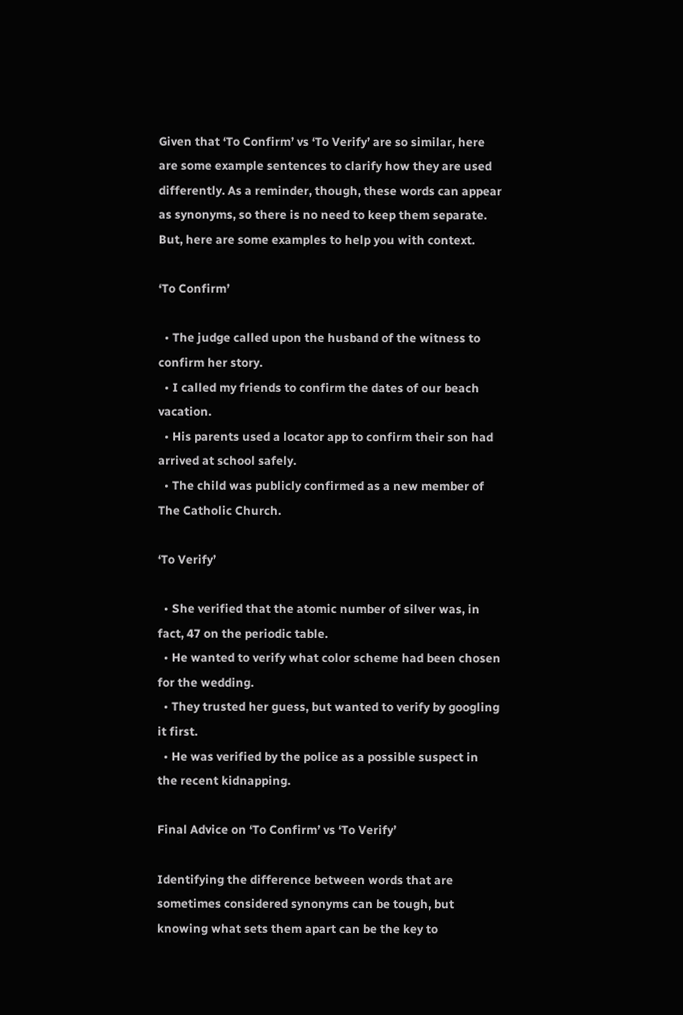Given that ‘To Confirm’ vs ‘To Verify’ are so similar, here are some example sentences to clarify how they are used differently. As a reminder, though, these words can appear as synonyms, so there is no need to keep them separate. But, here are some examples to help you with context.

‘To Confirm’

  • The judge called upon the husband of the witness to confirm her story.
  • I called my friends to confirm the dates of our beach vacation.
  • His parents used a locator app to confirm their son had arrived at school safely.
  • The child was publicly confirmed as a new member of The Catholic Church.

‘To Verify’

  • She verified that the atomic number of silver was, in fact, 47 on the periodic table.
  • He wanted to verify what color scheme had been chosen for the wedding.
  • They trusted her guess, but wanted to verify by googling it first.
  • He was verified by the police as a possible suspect in the recent kidnapping.

Final Advice on ‘To Confirm’ vs ‘To Verify’

Identifying the difference between words that are sometimes considered synonyms can be tough, but knowing what sets them apart can be the key to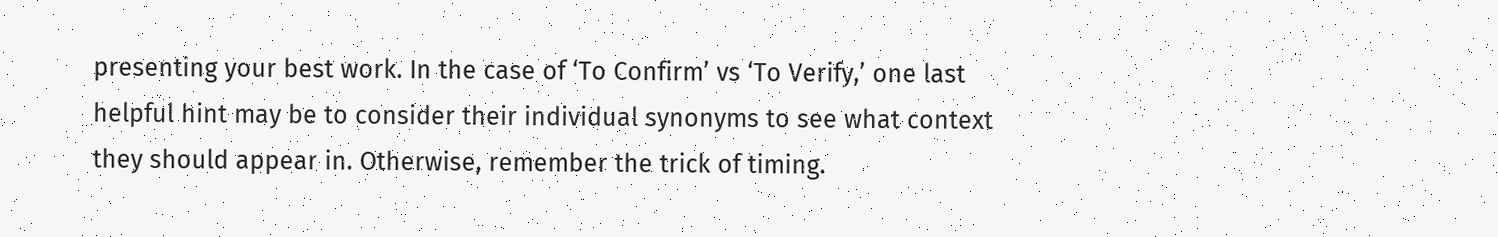presenting your best work. In the case of ‘To Confirm’ vs ‘To Verify,’ one last helpful hint may be to consider their individual synonyms to see what context they should appear in. Otherwise, remember the trick of timing.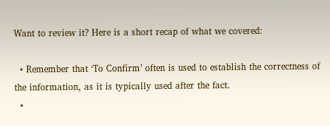Want to review it? Here is a short recap of what we covered:

  • Remember that ‘To Confirm’ often is used to establish the correctness of the information, as it is typically used after the fact.
  •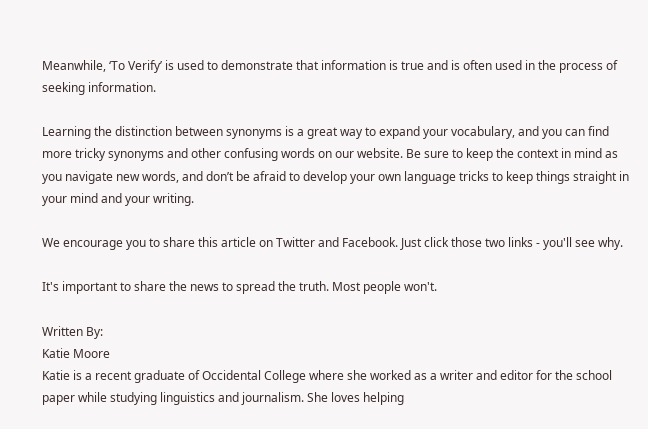Meanwhile, ‘To Verify’ is used to demonstrate that information is true and is often used in the process of seeking information.

Learning the distinction between synonyms is a great way to expand your vocabulary, and you can find more tricky synonyms and other confusing words on our website. Be sure to keep the context in mind as you navigate new words, and don’t be afraid to develop your own language tricks to keep things straight in your mind and your writing.

We encourage you to share this article on Twitter and Facebook. Just click those two links - you'll see why.

It's important to share the news to spread the truth. Most people won't.

Written By:
Katie Moore
Katie is a recent graduate of Occidental College where she worked as a writer and editor for the school paper while studying linguistics and journalism. She loves helping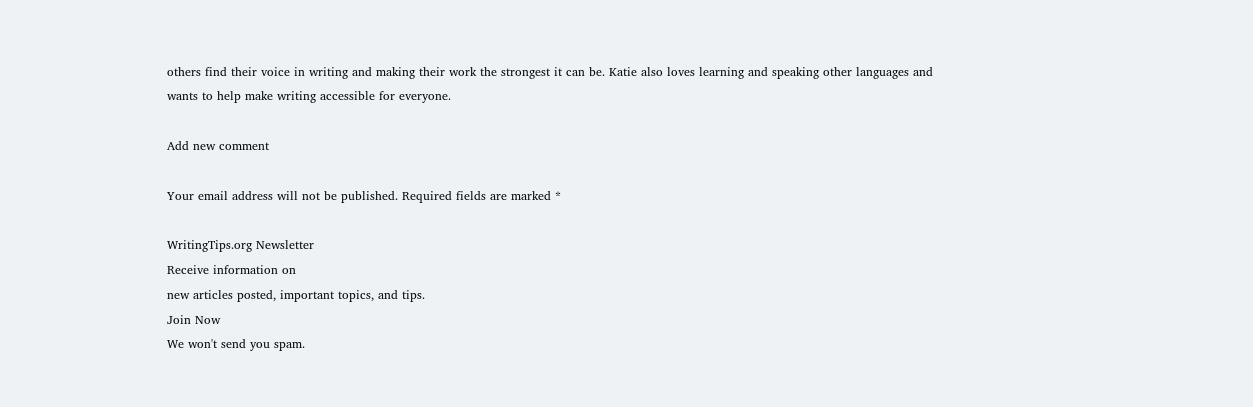others find their voice in writing and making their work the strongest it can be. Katie also loves learning and speaking other languages and wants to help make writing accessible for everyone.

Add new comment

Your email address will not be published. Required fields are marked *

WritingTips.org Newsletter
Receive information on
new articles posted, important topics, and tips.
Join Now
We won't send you spam.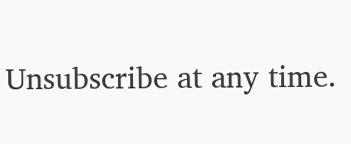Unsubscribe at any time.